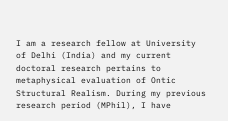I am a research fellow at University of Delhi (India) and my current doctoral research pertains to metaphysical evaluation of Ontic Structural Realism. During my previous research period (MPhil), I have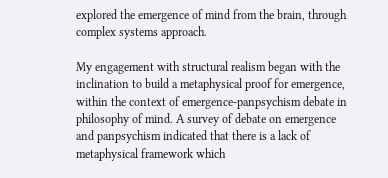explored the emergence of mind from the brain, through complex systems approach.

My engagement with structural realism began with the inclination to build a metaphysical proof for emergence, within the context of emergence-panpsychism debate in philosophy of mind. A survey of debate on emergence and panpsychism indicated that there is a lack of metaphysical framework which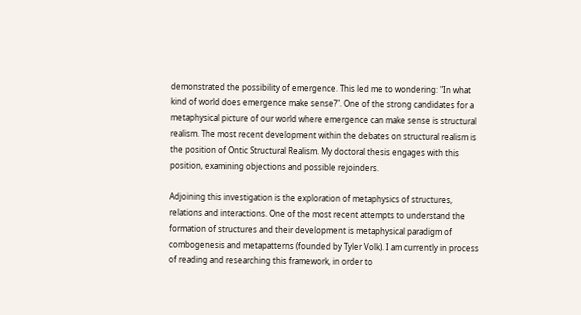demonstrated the possibility of emergence. This led me to wondering: "In what kind of world does emergence make sense?". One of the strong candidates for a metaphysical picture of our world where emergence can make sense is structural realism. The most recent development within the debates on structural realism is the position of Ontic Structural Realism. My doctoral thesis engages with this position, examining objections and possible rejoinders.

Adjoining this investigation is the exploration of metaphysics of structures, relations and interactions. One of the most recent attempts to understand the formation of structures and their development is metaphysical paradigm of combogenesis and metapatterns (founded by Tyler Volk). I am currently in process of reading and researching this framework, in order to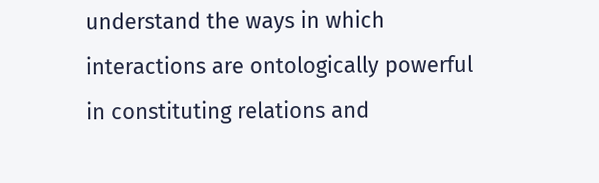understand the ways in which interactions are ontologically powerful in constituting relations and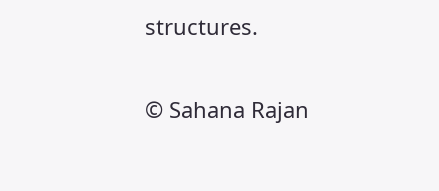structures.

© Sahana Rajan